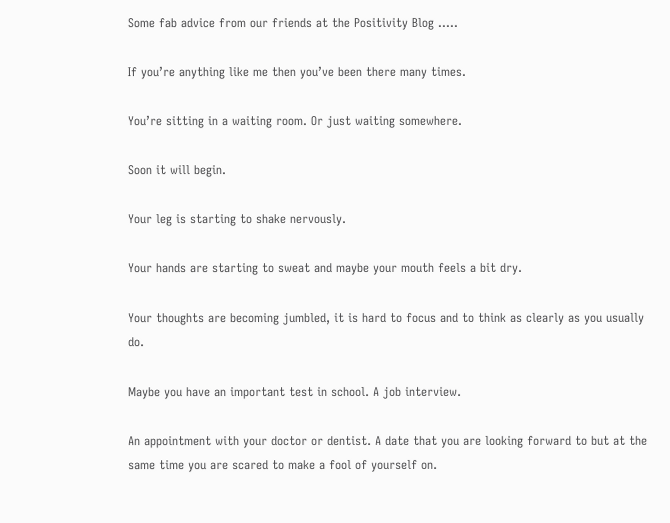Some fab advice from our friends at the Positivity Blog …..

If you’re anything like me then you’ve been there many times.

You’re sitting in a waiting room. Or just waiting somewhere.

Soon it will begin.

Your leg is starting to shake nervously.

Your hands are starting to sweat and maybe your mouth feels a bit dry.

Your thoughts are becoming jumbled, it is hard to focus and to think as clearly as you usually do.

Maybe you have an important test in school. A job interview.

An appointment with your doctor or dentist. A date that you are looking forward to but at the same time you are scared to make a fool of yourself on.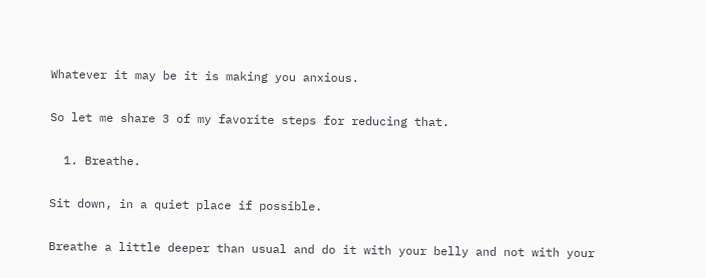Whatever it may be it is making you anxious.

So let me share 3 of my favorite steps for reducing that.

  1. Breathe.

Sit down, in a quiet place if possible.

Breathe a little deeper than usual and do it with your belly and not with your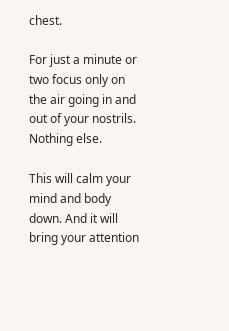chest.

For just a minute or two focus only on the air going in and out of your nostrils. Nothing else.

This will calm your mind and body down. And it will bring your attention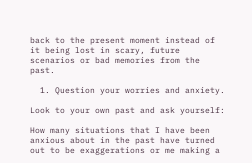back to the present moment instead of it being lost in scary, future scenarios or bad memories from the past.

  1. Question your worries and anxiety.

Look to your own past and ask yourself:

How many situations that I have been anxious about in the past have turned out to be exaggerations or me making a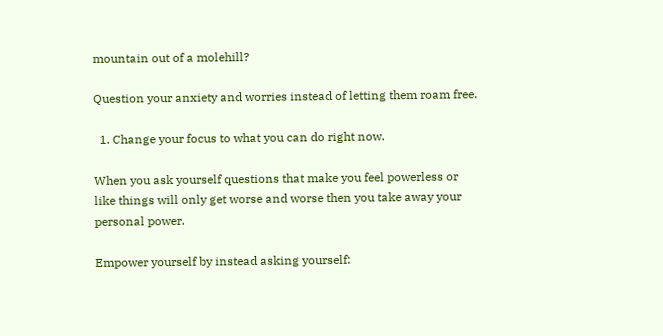mountain out of a molehill?

Question your anxiety and worries instead of letting them roam free.

  1. Change your focus to what you can do right now.

When you ask yourself questions that make you feel powerless or like things will only get worse and worse then you take away your personal power.

Empower yourself by instead asking yourself: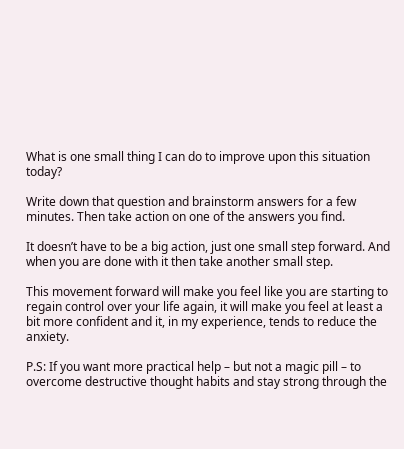What is one small thing I can do to improve upon this situation today?

Write down that question and brainstorm answers for a few minutes. Then take action on one of the answers you find.

It doesn’t have to be a big action, just one small step forward. And when you are done with it then take another small step.

This movement forward will make you feel like you are starting to regain control over your life again, it will make you feel at least a bit more confident and it, in my experience, tends to reduce the anxiety.

P.S: If you want more practical help – but not a magic pill – to overcome destructive thought habits and stay strong through the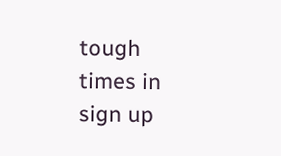tough times in sign up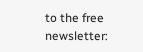to the free newsletter: